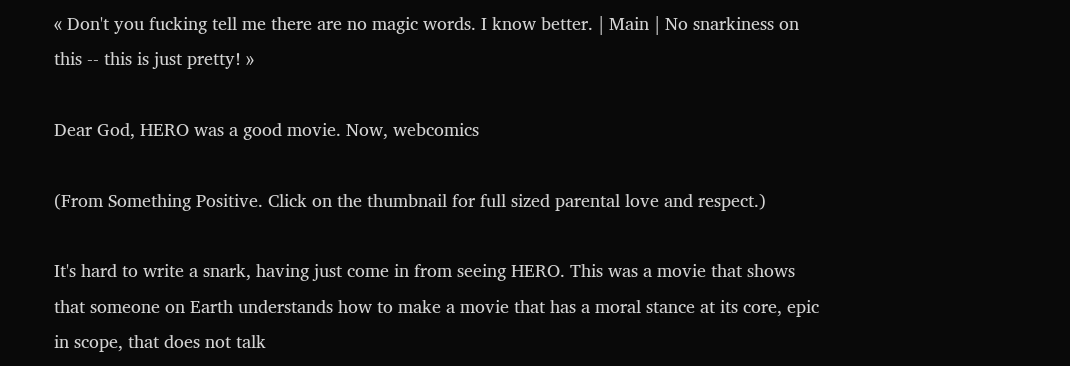« Don't you fucking tell me there are no magic words. I know better. | Main | No snarkiness on this -- this is just pretty! »

Dear God, HERO was a good movie. Now, webcomics

(From Something Positive. Click on the thumbnail for full sized parental love and respect.)

It's hard to write a snark, having just come in from seeing HERO. This was a movie that shows that someone on Earth understands how to make a movie that has a moral stance at its core, epic in scope, that does not talk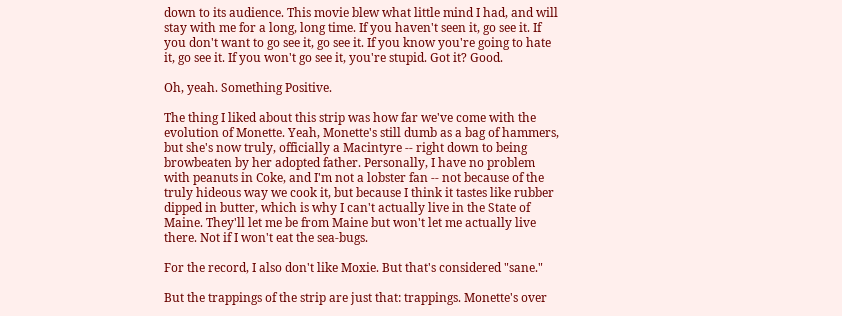down to its audience. This movie blew what little mind I had, and will stay with me for a long, long time. If you haven't seen it, go see it. If you don't want to go see it, go see it. If you know you're going to hate it, go see it. If you won't go see it, you're stupid. Got it? Good.

Oh, yeah. Something Positive.

The thing I liked about this strip was how far we've come with the evolution of Monette. Yeah, Monette's still dumb as a bag of hammers, but she's now truly, officially a Macintyre -- right down to being browbeaten by her adopted father. Personally, I have no problem with peanuts in Coke, and I'm not a lobster fan -- not because of the truly hideous way we cook it, but because I think it tastes like rubber dipped in butter, which is why I can't actually live in the State of Maine. They'll let me be from Maine but won't let me actually live there. Not if I won't eat the sea-bugs.

For the record, I also don't like Moxie. But that's considered "sane."

But the trappings of the strip are just that: trappings. Monette's over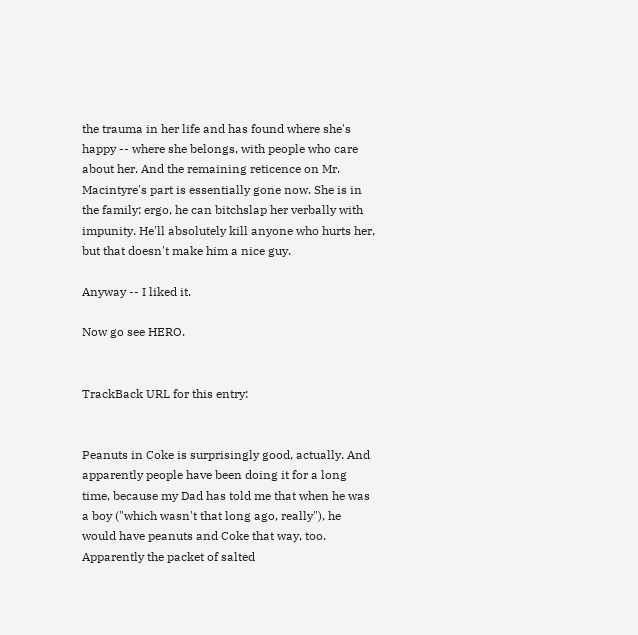the trauma in her life and has found where she's happy -- where she belongs, with people who care about her. And the remaining reticence on Mr. Macintyre's part is essentially gone now. She is in the family: ergo, he can bitchslap her verbally with impunity. He'll absolutely kill anyone who hurts her, but that doesn't make him a nice guy.

Anyway -- I liked it.

Now go see HERO.


TrackBack URL for this entry:


Peanuts in Coke is surprisingly good, actually. And apparently people have been doing it for a long time, because my Dad has told me that when he was a boy ("which wasn't that long ago, really"), he would have peanuts and Coke that way, too. Apparently the packet of salted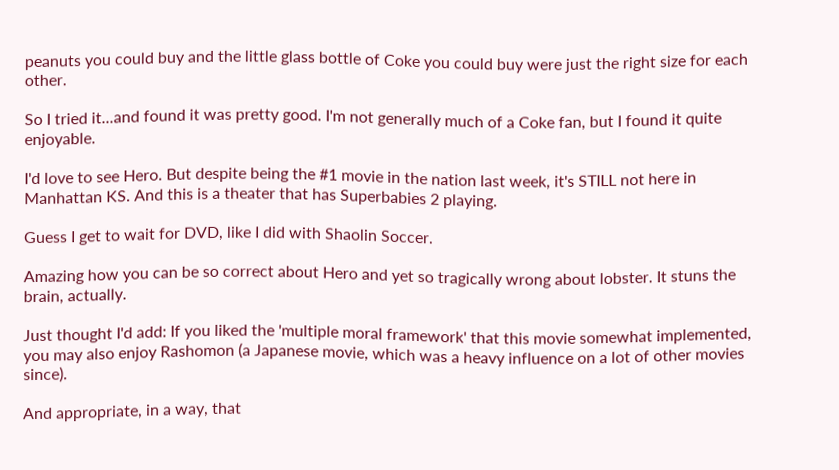peanuts you could buy and the little glass bottle of Coke you could buy were just the right size for each other.

So I tried it...and found it was pretty good. I'm not generally much of a Coke fan, but I found it quite enjoyable.

I'd love to see Hero. But despite being the #1 movie in the nation last week, it's STILL not here in Manhattan KS. And this is a theater that has Superbabies 2 playing.

Guess I get to wait for DVD, like I did with Shaolin Soccer.

Amazing how you can be so correct about Hero and yet so tragically wrong about lobster. It stuns the brain, actually.

Just thought I'd add: If you liked the 'multiple moral framework' that this movie somewhat implemented, you may also enjoy Rashomon (a Japanese movie, which was a heavy influence on a lot of other movies since).

And appropriate, in a way, that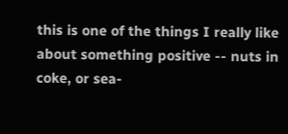this is one of the things I really like about something positive -- nuts in coke, or sea-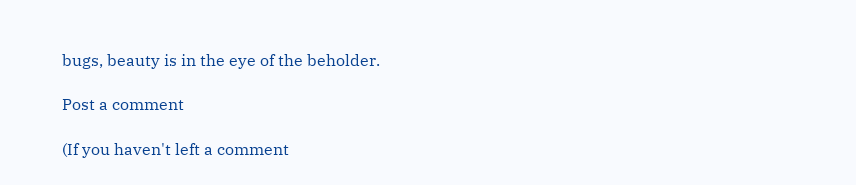bugs, beauty is in the eye of the beholder.

Post a comment

(If you haven't left a comment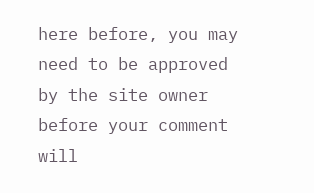here before, you may need to be approved by the site owner before your comment will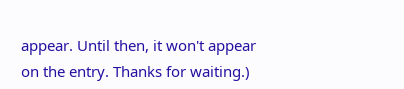appear. Until then, it won't appear on the entry. Thanks for waiting.)